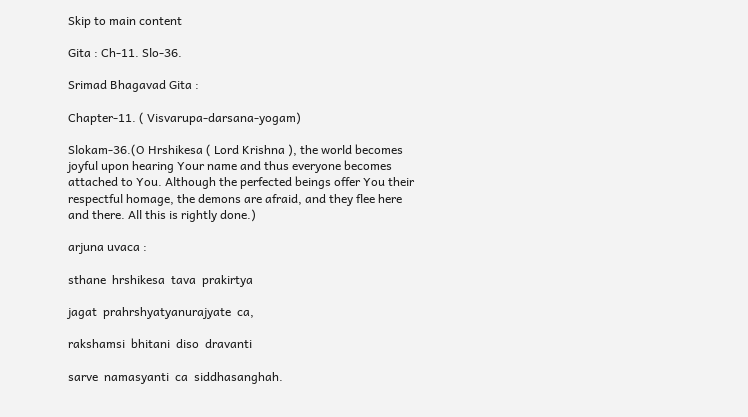Skip to main content

Gita : Ch-11. Slo-36.

Srimad Bhagavad Gita :

Chapter-11. ( Visvarupa-darsana-yogam)

Slokam-36.(O Hrshikesa ( Lord Krishna ), the world becomes joyful upon hearing Your name and thus everyone becomes attached to You. Although the perfected beings offer You their respectful homage, the demons are afraid, and they flee here and there. All this is rightly done.)

arjuna uvaca :

sthane  hrshikesa  tava  prakirtya

jagat  prahrshyatyanurajyate  ca,

rakshamsi  bhitani  diso  dravanti

sarve  namasyanti  ca  siddhasanghah.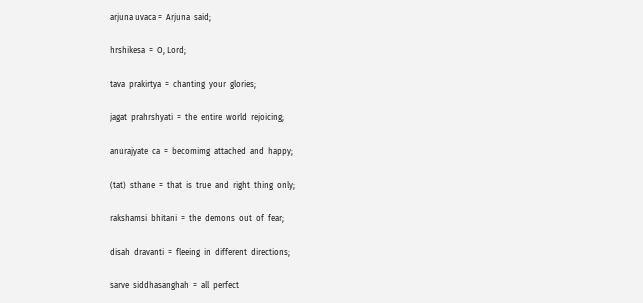arjuna uvaca =  Arjuna  said;

hrshikesa  =  O, Lord;

tava  prakirtya  =  chanting  your  glories;

jagat  prahrshyati  =  the  entire  world  rejoicing;

anurajyate  ca  =  becomimg  attached  and  happy;

(tat)  sthane  =  that  is  true  and  right  thing  only;

rakshamsi  bhitani  =  the  demons  out  of  fear;

disah  dravanti  =  fleeing  in  different  directions;

sarve  siddhasanghah  =  all  perfect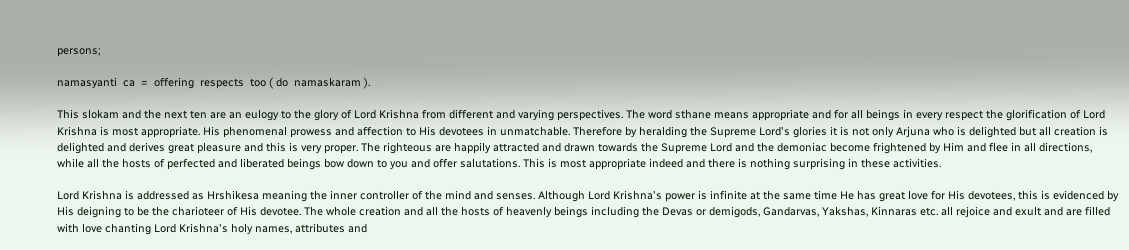persons;

namasyanti  ca  =  offering  respects  too ( do  namaskaram ).

This slokam and the next ten are an eulogy to the glory of Lord Krishna from different and varying perspectives. The word sthane means appropriate and for all beings in every respect the glorification of Lord Krishna is most appropriate. His phenomenal prowess and affection to His devotees in unmatchable. Therefore by heralding the Supreme Lord's glories it is not only Arjuna who is delighted but all creation is delighted and derives great pleasure and this is very proper. The righteous are happily attracted and drawn towards the Supreme Lord and the demoniac become frightened by Him and flee in all directions, while all the hosts of perfected and liberated beings bow down to you and offer salutations. This is most appropriate indeed and there is nothing surprising in these activities.

Lord Krishna is addressed as Hrshikesa meaning the inner controller of the mind and senses. Although Lord Krishna's power is infinite at the same time He has great love for His devotees, this is evidenced by His deigning to be the charioteer of His devotee. The whole creation and all the hosts of heavenly beings including the Devas or demigods, Gandarvas, Yakshas, Kinnaras etc. all rejoice and exult and are filled with love chanting Lord Krishna's holy names, attributes and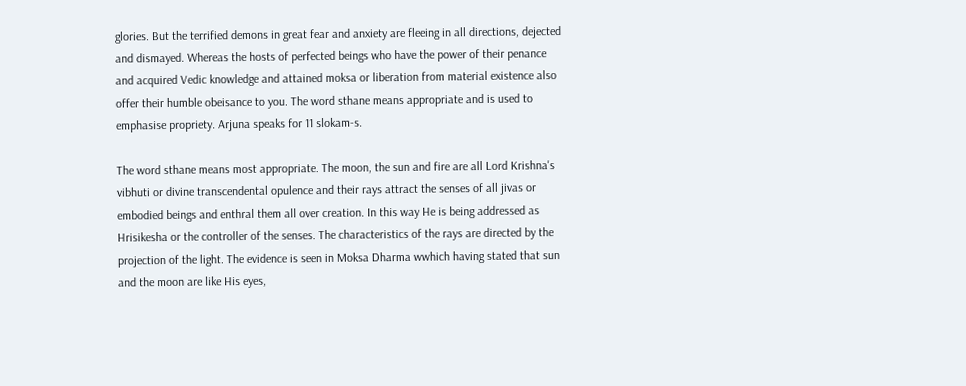glories. But the terrified demons in great fear and anxiety are fleeing in all directions, dejected and dismayed. Whereas the hosts of perfected beings who have the power of their penance and acquired Vedic knowledge and attained moksa or liberation from material existence also offer their humble obeisance to you. The word sthane means appropriate and is used to emphasise propriety. Arjuna speaks for 11 slokam-s.

The word sthane means most appropriate. The moon, the sun and fire are all Lord Krishna's vibhuti or divine transcendental opulence and their rays attract the senses of all jivas or embodied beings and enthral them all over creation. In this way He is being addressed as Hrisikesha or the controller of the senses. The characteristics of the rays are directed by the projection of the light. The evidence is seen in Moksa Dharma wwhich having stated that sun and the moon are like His eyes,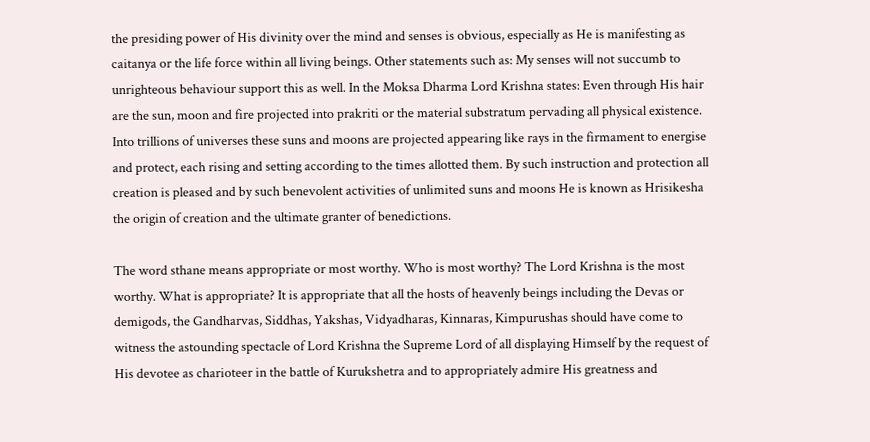the presiding power of His divinity over the mind and senses is obvious, especially as He is manifesting as caitanya or the life force within all living beings. Other statements such as: My senses will not succumb to unrighteous behaviour support this as well. In the Moksa Dharma Lord Krishna states: Even through His hair are the sun, moon and fire projected into prakriti or the material substratum pervading all physical existence. Into trillions of universes these suns and moons are projected appearing like rays in the firmament to energise and protect, each rising and setting according to the times allotted them. By such instruction and protection all creation is pleased and by such benevolent activities of unlimited suns and moons He is known as Hrisikesha the origin of creation and the ultimate granter of benedictions.

The word sthane means appropriate or most worthy. Who is most worthy? The Lord Krishna is the most worthy. What is appropriate? It is appropriate that all the hosts of heavenly beings including the Devas or demigods, the Gandharvas, Siddhas, Yakshas, Vidyadharas, Kinnaras, Kimpurushas should have come to witness the astounding spectacle of Lord Krishna the Supreme Lord of all displaying Himself by the request of His devotee as charioteer in the battle of Kurukshetra and to appropriately admire His greatness and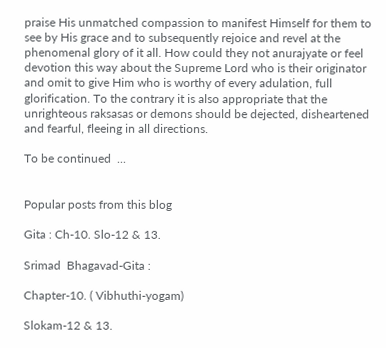praise His unmatched compassion to manifest Himself for them to see by His grace and to subsequently rejoice and revel at the phenomenal glory of it all. How could they not anurajyate or feel devotion this way about the Supreme Lord who is their originator and omit to give Him who is worthy of every adulation, full glorification. To the contrary it is also appropriate that the unrighteous raksasas or demons should be dejected, disheartened and fearful, fleeing in all directions.

To be continued  ...


Popular posts from this blog

Gita : Ch-10. Slo-12 & 13.

Srimad  Bhagavad-Gita :

Chapter-10. ( Vibhuthi-yogam)

Slokam-12 & 13.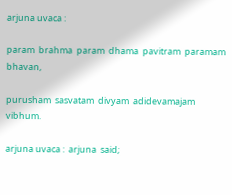arjuna uvaca :

param  brahma  param  dhama  pavitram  paramam  bhavan,

purusham  sasvatam  divyam  adidevamajam  vibhum.

arjuna uvaca :  arjuna  said;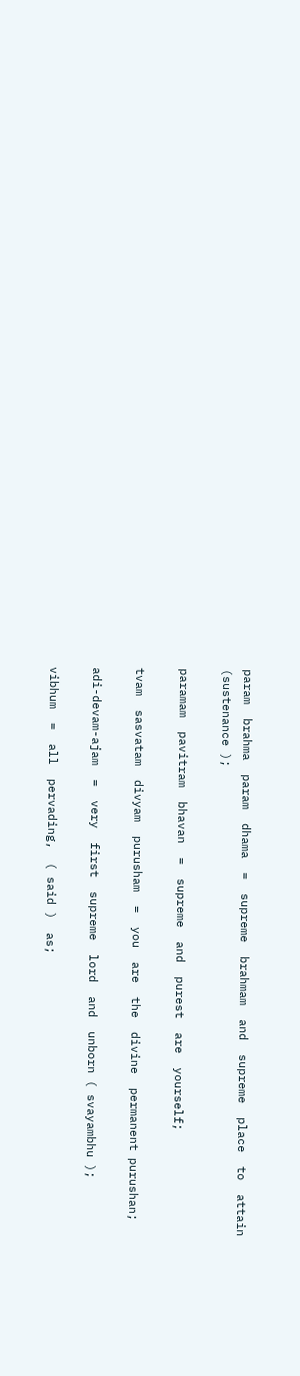param  brahma  param  dhama  =  supreme  brahmam  and  supreme  place  to  attain (sustenance );

paramam  pavitram  bhavan  =  supreme  and  purest  are  yourself;

tvam  sasvatam  divyam  purusham  =  you  are  the  divine  permanent purushan;

adi-devam-ajam  =  very  first  supreme  lord  and  unborn ( svayambhu );

vibhum  =  all  pervading,  ( said )  as;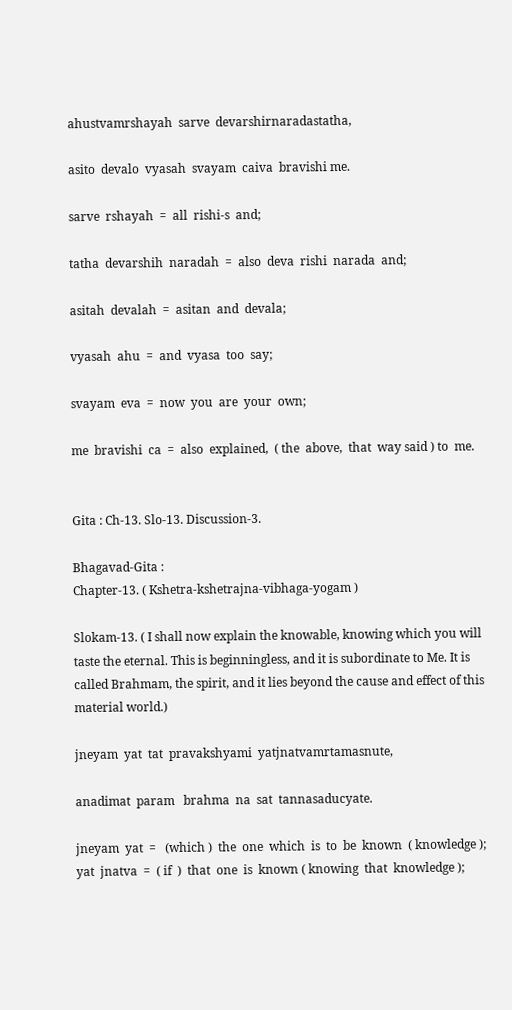ahustvamrshayah  sarve  devarshirnaradastatha,

asito  devalo  vyasah  svayam  caiva  bravishi me.

sarve  rshayah  =  all  rishi-s  and;

tatha  devarshih  naradah  =  also  deva  rishi  narada  and;

asitah  devalah  =  asitan  and  devala;

vyasah  ahu  =  and  vyasa  too  say;

svayam  eva  =  now  you  are  your  own;

me  bravishi  ca  =  also  explained,  ( the  above,  that  way said ) to  me.


Gita : Ch-13. Slo-13. Discussion-3.

Bhagavad-Gita :
Chapter-13. ( Kshetra-kshetrajna-vibhaga-yogam )

Slokam-13. ( I shall now explain the knowable, knowing which you will taste the eternal. This is beginningless, and it is subordinate to Me. It is called Brahmam, the spirit, and it lies beyond the cause and effect of this material world.)

jneyam  yat  tat  pravakshyami  yatjnatvamrtamasnute,

anadimat  param   brahma  na  sat  tannasaducyate.

jneyam  yat  =   (which )  the  one  which  is  to  be  known  ( knowledge );
yat  jnatva  =  ( if  )  that  one  is  known ( knowing  that  knowledge );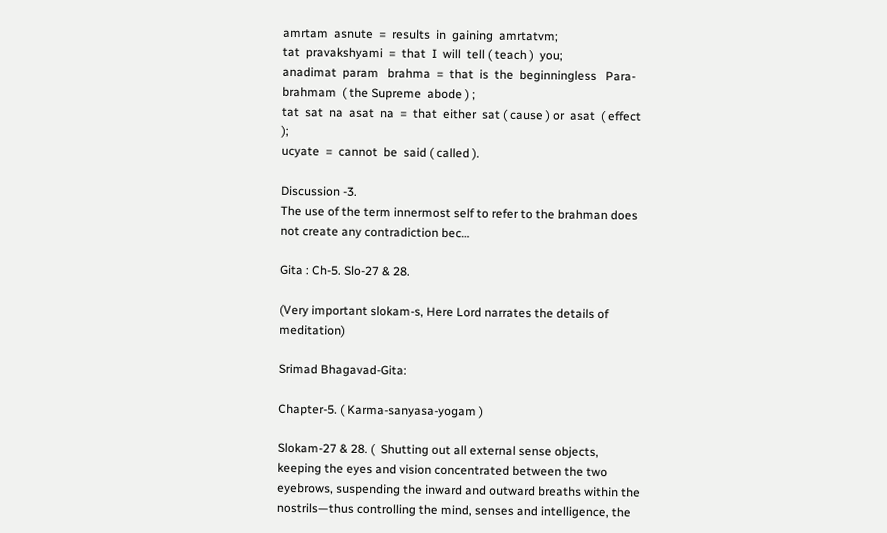amrtam  asnute  =  results  in  gaining  amrtatvm;
tat  pravakshyami  =  that  I  will  tell ( teach )  you;
anadimat  param   brahma  =  that  is  the  beginningless   Para-brahmam  ( the Supreme  abode ) ;
tat  sat  na  asat  na  =  that  either  sat ( cause ) or  asat  ( effect );
ucyate  =  cannot  be  said ( called ).

Discussion -3.
The use of the term innermost self to refer to the brahman does not create any contradiction bec…

Gita : Ch-5. Slo-27 & 28.

(Very important slokam-s, Here Lord narrates the details of meditation)

Srimad Bhagavad-Gita:

Chapter-5. ( Karma-sanyasa-yogam )

Slokam-27 & 28. (  Shutting out all external sense objects, keeping the eyes and vision concentrated between the two eyebrows, suspending the inward and outward breaths within the nostrils—thus controlling the mind, senses and intelligence, the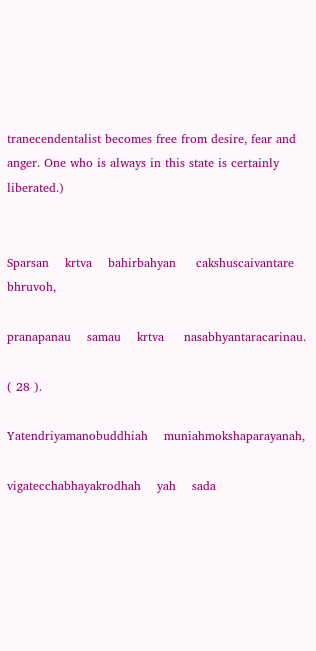tranecendentalist becomes free from desire, fear and anger. One who is always in this state is certainly liberated.)


Sparsan    krtva    bahirbahyan     cakshuscaivantare     bhruvoh,

pranapanau    samau    krtva     nasabhyantaracarinau.

( 28 ).

Yatendriyamanobuddhiah    muniahmokshaparayanah,

vigatecchabhayakrodhah    yah    sada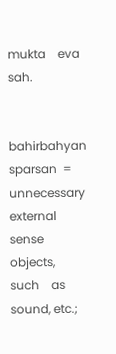mukta    eva    sah.


bahirbahyan     sparsan  =  unnecessary   external    sense     objects,    such    as    sound, etc.;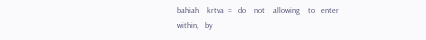bahiah    krtva  =   do    not    allowing    to   enter    within,   by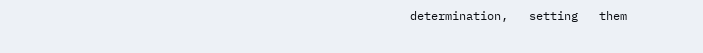determination,   setting   them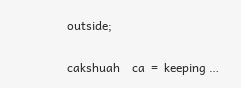outside;

cakshuah    ca  =  keeping …